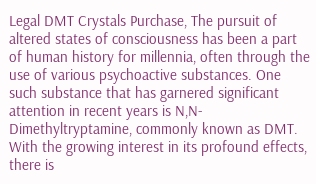Legal DMT Crystals Purchase, The pursuit of altered states of consciousness has been a part of human history for millennia, often through the use of various psychoactive substances. One such substance that has garnered significant attention in recent years is N,N-Dimethyltryptamine, commonly known as DMT. With the growing interest in its profound effects, there is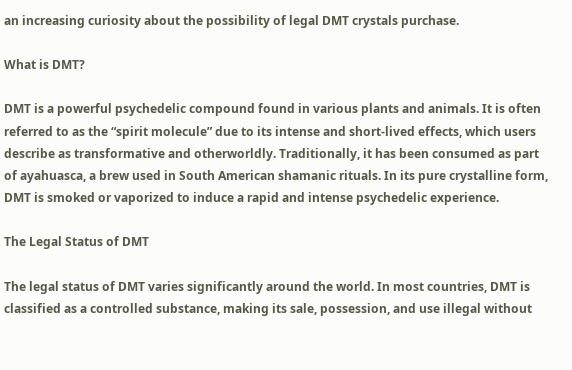an increasing curiosity about the possibility of legal DMT crystals purchase.

What is DMT?

DMT is a powerful psychedelic compound found in various plants and animals. It is often referred to as the “spirit molecule” due to its intense and short-lived effects, which users describe as transformative and otherworldly. Traditionally, it has been consumed as part of ayahuasca, a brew used in South American shamanic rituals. In its pure crystalline form, DMT is smoked or vaporized to induce a rapid and intense psychedelic experience.

The Legal Status of DMT

The legal status of DMT varies significantly around the world. In most countries, DMT is classified as a controlled substance, making its sale, possession, and use illegal without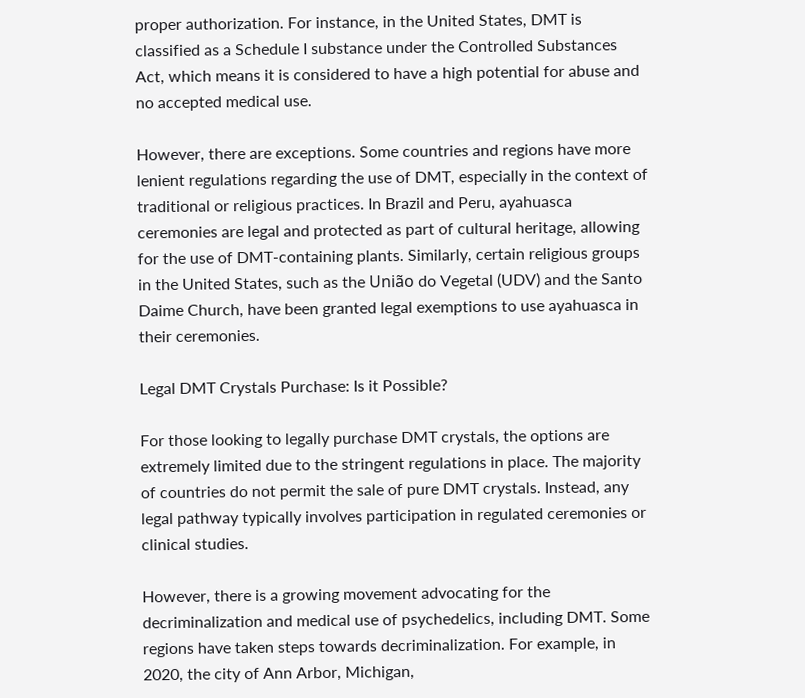proper authorization. For instance, in the United States, DMT is classified as a Schedule I substance under the Controlled Substances Act, which means it is considered to have a high potential for abuse and no accepted medical use.

However, there are exceptions. Some countries and regions have more lenient regulations regarding the use of DMT, especially in the context of traditional or religious practices. In Brazil and Peru, ayahuasca ceremonies are legal and protected as part of cultural heritage, allowing for the use of DMT-containing plants. Similarly, certain religious groups in the United States, such as the União do Vegetal (UDV) and the Santo Daime Church, have been granted legal exemptions to use ayahuasca in their ceremonies.

Legal DMT Crystals Purchase: Is it Possible?

For those looking to legally purchase DMT crystals, the options are extremely limited due to the stringent regulations in place. The majority of countries do not permit the sale of pure DMT crystals. Instead, any legal pathway typically involves participation in regulated ceremonies or clinical studies.

However, there is a growing movement advocating for the decriminalization and medical use of psychedelics, including DMT. Some regions have taken steps towards decriminalization. For example, in 2020, the city of Ann Arbor, Michigan,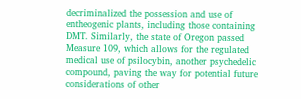decriminalized the possession and use of entheogenic plants, including those containing DMT. Similarly, the state of Oregon passed Measure 109, which allows for the regulated medical use of psilocybin, another psychedelic compound, paving the way for potential future considerations of other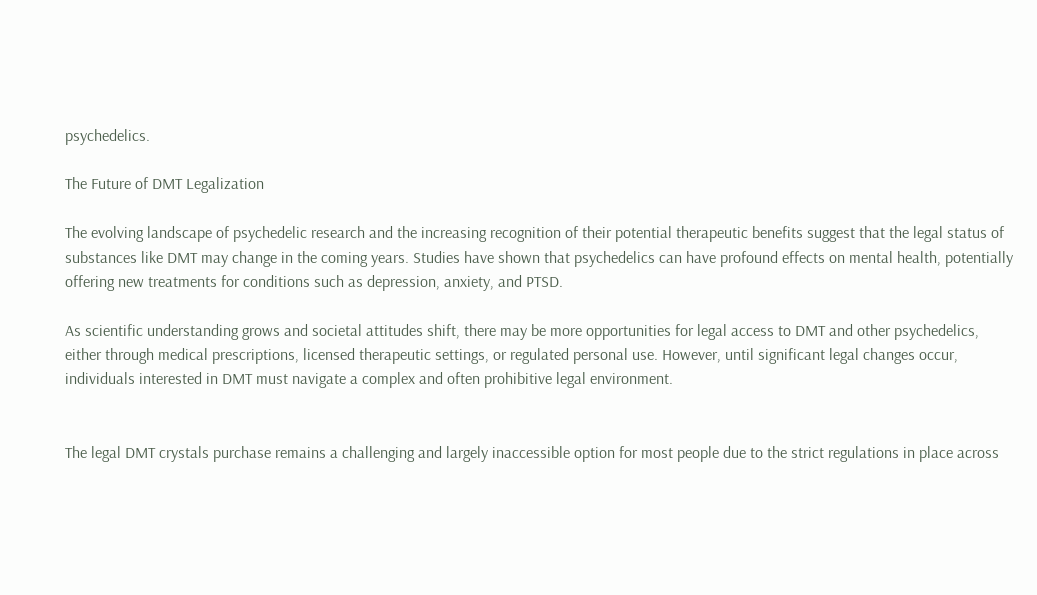psychedelics.

The Future of DMT Legalization

The evolving landscape of psychedelic research and the increasing recognition of their potential therapeutic benefits suggest that the legal status of substances like DMT may change in the coming years. Studies have shown that psychedelics can have profound effects on mental health, potentially offering new treatments for conditions such as depression, anxiety, and PTSD.

As scientific understanding grows and societal attitudes shift, there may be more opportunities for legal access to DMT and other psychedelics, either through medical prescriptions, licensed therapeutic settings, or regulated personal use. However, until significant legal changes occur, individuals interested in DMT must navigate a complex and often prohibitive legal environment.


The legal DMT crystals purchase remains a challenging and largely inaccessible option for most people due to the strict regulations in place across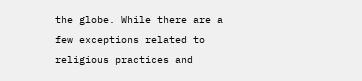the globe. While there are a few exceptions related to religious practices and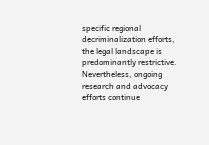specific regional decriminalization efforts, the legal landscape is predominantly restrictive. Nevertheless, ongoing research and advocacy efforts continue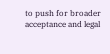to push for broader acceptance and legal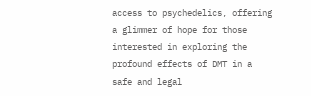access to psychedelics, offering a glimmer of hope for those interested in exploring the profound effects of DMT in a safe and legal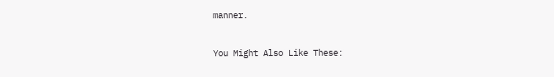manner.

You Might Also Like These: